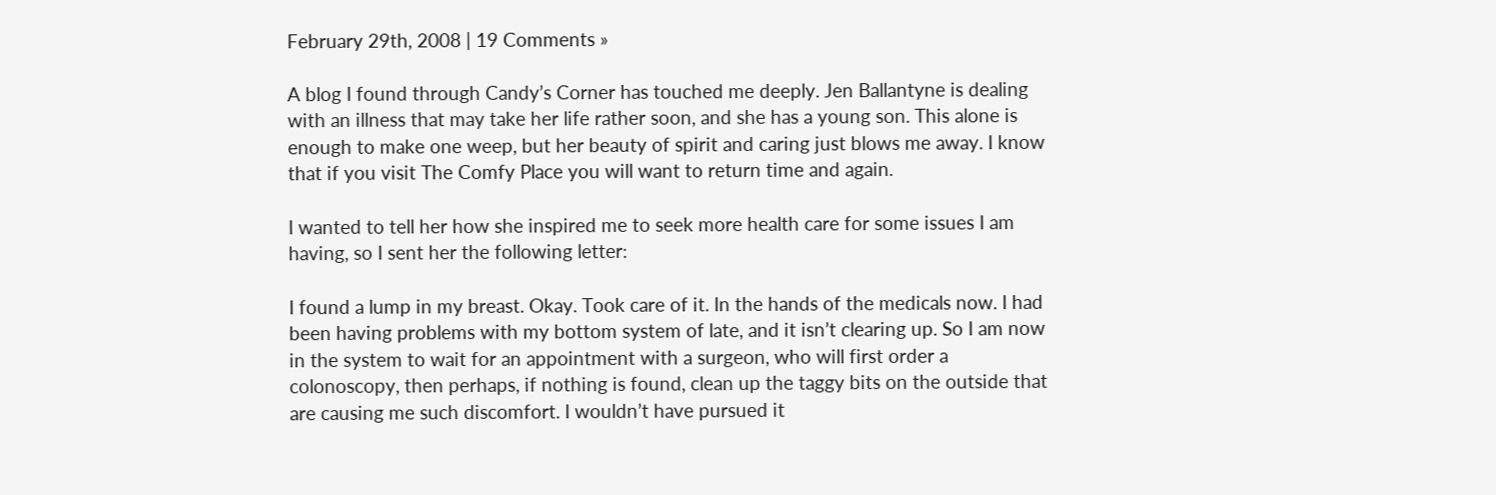February 29th, 2008 | 19 Comments »

A blog I found through Candy’s Corner has touched me deeply. Jen Ballantyne is dealing with an illness that may take her life rather soon, and she has a young son. This alone is enough to make one weep, but her beauty of spirit and caring just blows me away. I know that if you visit The Comfy Place you will want to return time and again.

I wanted to tell her how she inspired me to seek more health care for some issues I am having, so I sent her the following letter:

I found a lump in my breast. Okay. Took care of it. In the hands of the medicals now. I had been having problems with my bottom system of late, and it isn’t clearing up. So I am now in the system to wait for an appointment with a surgeon, who will first order a colonoscopy, then perhaps, if nothing is found, clean up the taggy bits on the outside that are causing me such discomfort. I wouldn’t have pursued it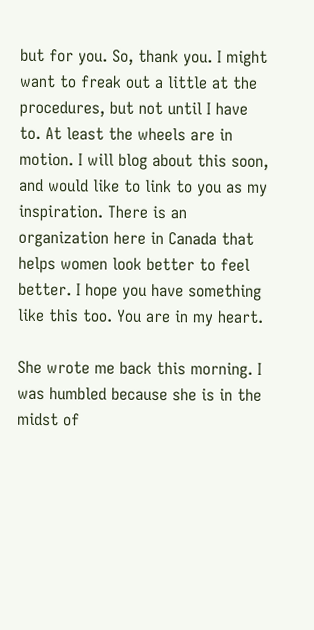but for you. So, thank you. I might want to freak out a little at the procedures, but not until I have to. At least the wheels are in motion. I will blog about this soon, and would like to link to you as my inspiration. There is an organization here in Canada that helps women look better to feel better. I hope you have something like this too. You are in my heart.

She wrote me back this morning. I was humbled because she is in the midst of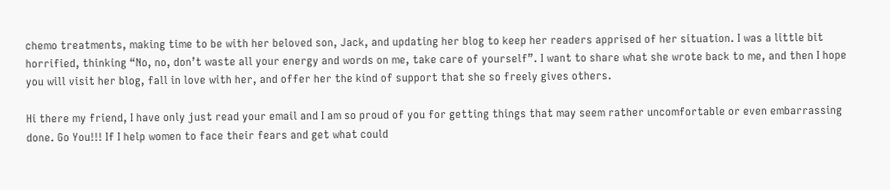chemo treatments, making time to be with her beloved son, Jack, and updating her blog to keep her readers apprised of her situation. I was a little bit horrified, thinking “No, no, don’t waste all your energy and words on me, take care of yourself”. I want to share what she wrote back to me, and then I hope you will visit her blog, fall in love with her, and offer her the kind of support that she so freely gives others.

Hi there my friend, I have only just read your email and I am so proud of you for getting things that may seem rather uncomfortable or even embarrassing done. Go You!!! If I help women to face their fears and get what could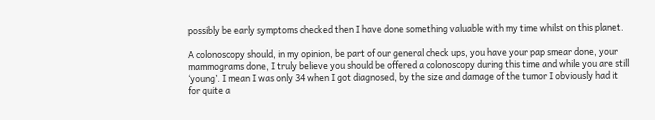possibly be early symptoms checked then I have done something valuable with my time whilst on this planet.

A colonoscopy should, in my opinion, be part of our general check ups, you have your pap smear done, your mammograms done, I truly believe you should be offered a colonoscopy during this time and while you are still ‘young’. I mean I was only 34 when I got diagnosed, by the size and damage of the tumor I obviously had it for quite a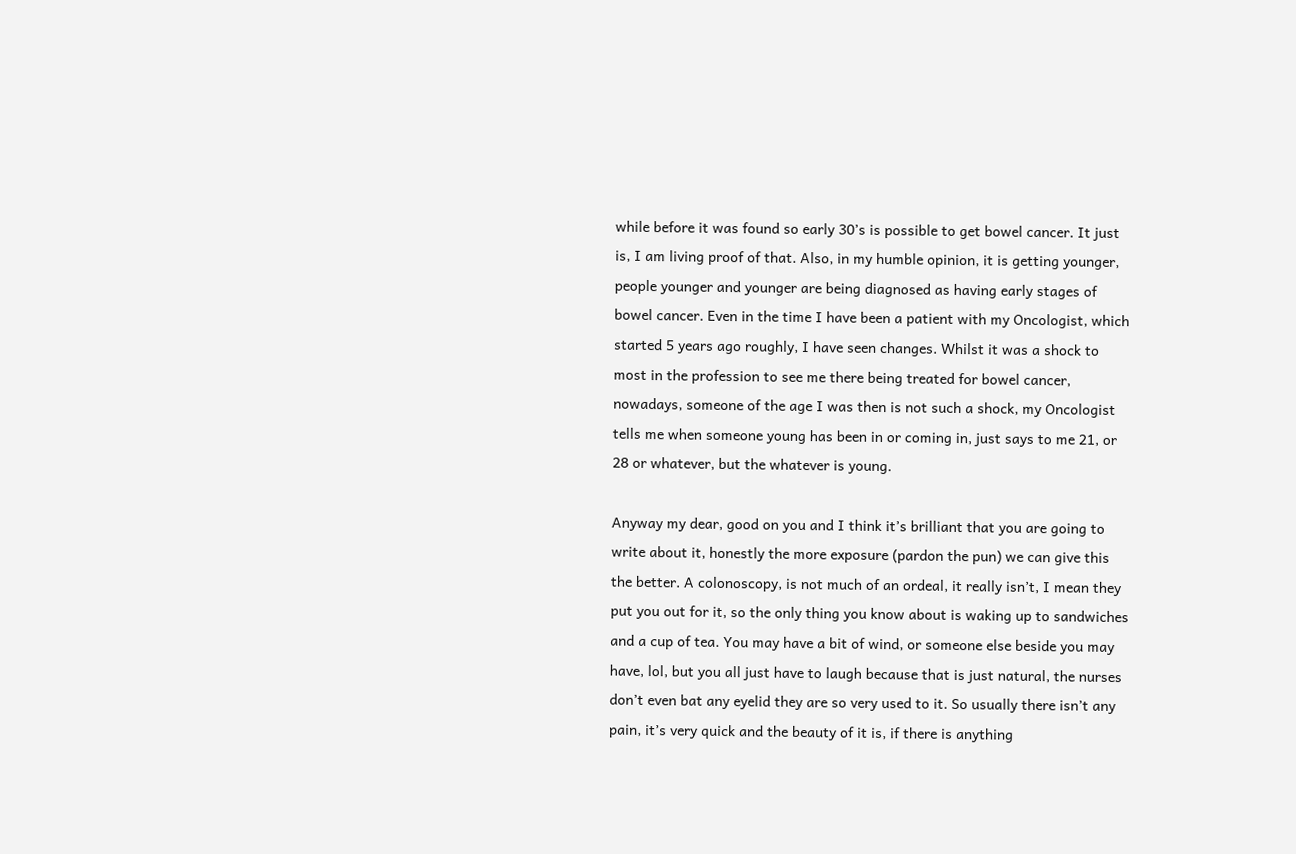while before it was found so early 30’s is possible to get bowel cancer. It just is, I am living proof of that. Also, in my humble opinion, it is getting younger, people younger and younger are being diagnosed as having early stages of bowel cancer. Even in the time I have been a patient with my Oncologist, which started 5 years ago roughly, I have seen changes. Whilst it was a shock to most in the profession to see me there being treated for bowel cancer, nowadays, someone of the age I was then is not such a shock, my Oncologist tells me when someone young has been in or coming in, just says to me 21, or 28 or whatever, but the whatever is young.

Anyway my dear, good on you and I think it’s brilliant that you are going to write about it, honestly the more exposure (pardon the pun) we can give this the better. A colonoscopy, is not much of an ordeal, it really isn’t, I mean they put you out for it, so the only thing you know about is waking up to sandwiches and a cup of tea. You may have a bit of wind, or someone else beside you may have, lol, but you all just have to laugh because that is just natural, the nurses don’t even bat any eyelid they are so very used to it. So usually there isn’t any pain, it’s very quick and the beauty of it is, if there is anything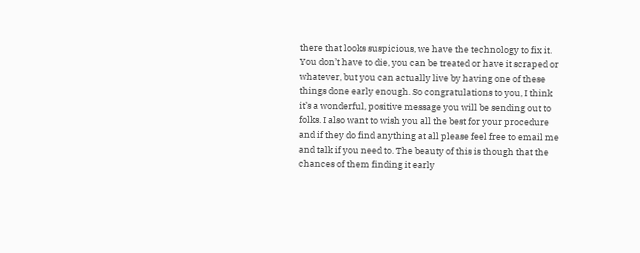there that looks suspicious, we have the technology to fix it. You don’t have to die, you can be treated or have it scraped or whatever, but you can actually live by having one of these things done early enough. So congratulations to you, I think it’s a wonderful, positive message you will be sending out to folks. I also want to wish you all the best for your procedure and if they do find anything at all please feel free to email me and talk if you need to. The beauty of this is though that the chances of them finding it early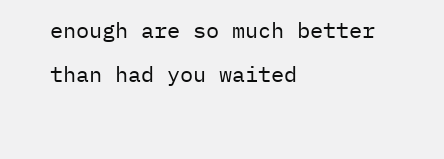enough are so much better than had you waited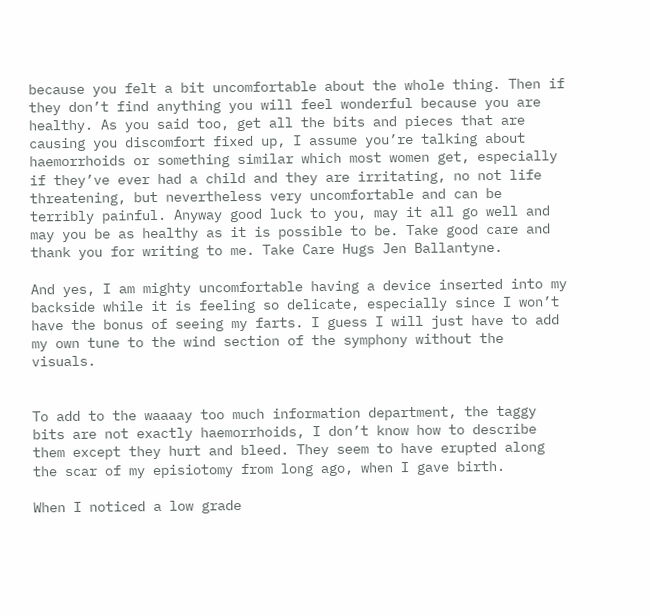because you felt a bit uncomfortable about the whole thing. Then if they don’t find anything you will feel wonderful because you are healthy. As you said too, get all the bits and pieces that are causing you discomfort fixed up, I assume you’re talking about haemorrhoids or something similar which most women get, especially if they’ve ever had a child and they are irritating, no not life threatening, but nevertheless very uncomfortable and can be terribly painful. Anyway good luck to you, may it all go well and may you be as healthy as it is possible to be. Take good care and thank you for writing to me. Take Care Hugs Jen Ballantyne.

And yes, I am mighty uncomfortable having a device inserted into my backside while it is feeling so delicate, especially since I won’t have the bonus of seeing my farts. I guess I will just have to add my own tune to the wind section of the symphony without the visuals.


To add to the waaaay too much information department, the taggy bits are not exactly haemorrhoids, I don’t know how to describe them except they hurt and bleed. They seem to have erupted along the scar of my episiotomy from long ago, when I gave birth.

When I noticed a low grade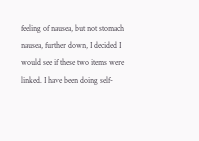feeling of nausea, but not stomach nausea, further down, I decided I would see if these two items were linked. I have been doing self-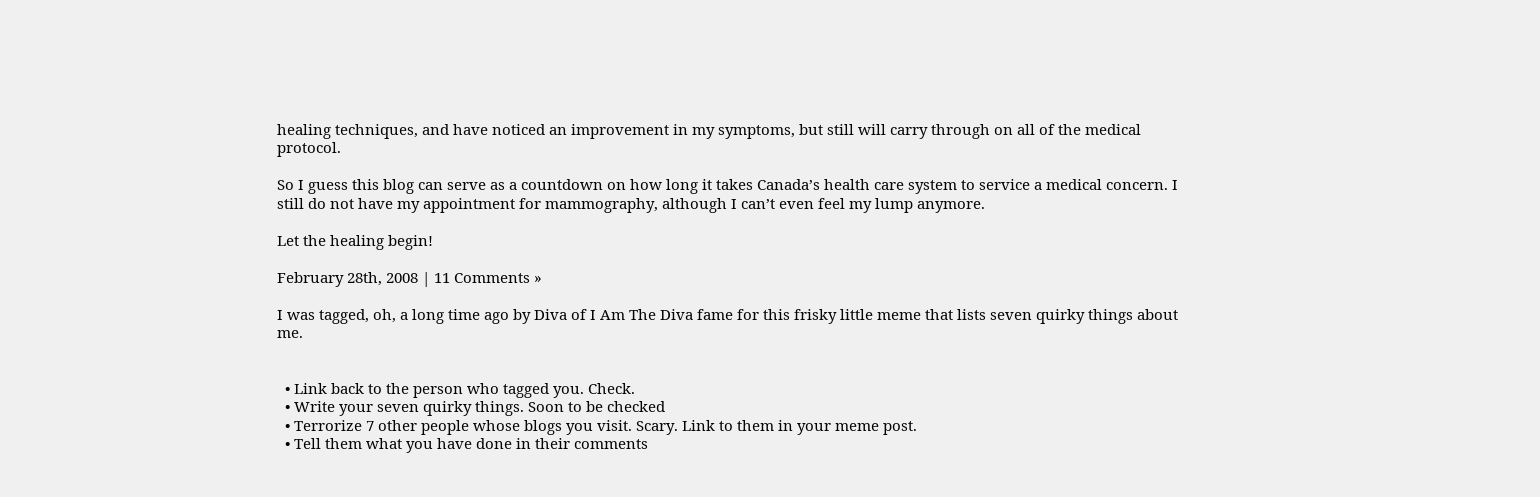healing techniques, and have noticed an improvement in my symptoms, but still will carry through on all of the medical protocol.

So I guess this blog can serve as a countdown on how long it takes Canada’s health care system to service a medical concern. I still do not have my appointment for mammography, although I can’t even feel my lump anymore.

Let the healing begin!

February 28th, 2008 | 11 Comments »

I was tagged, oh, a long time ago by Diva of I Am The Diva fame for this frisky little meme that lists seven quirky things about me.


  • Link back to the person who tagged you. Check.
  • Write your seven quirky things. Soon to be checked
  • Terrorize 7 other people whose blogs you visit. Scary. Link to them in your meme post.
  • Tell them what you have done in their comments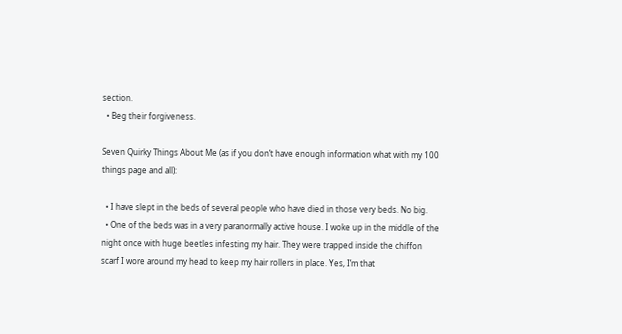section.
  • Beg their forgiveness.

Seven Quirky Things About Me (as if you don’t have enough information what with my 100 things page and all):

  • I have slept in the beds of several people who have died in those very beds. No big.
  • One of the beds was in a very paranormally active house. I woke up in the middle of the night once with huge beetles infesting my hair. They were trapped inside the chiffon scarf I wore around my head to keep my hair rollers in place. Yes, I’m that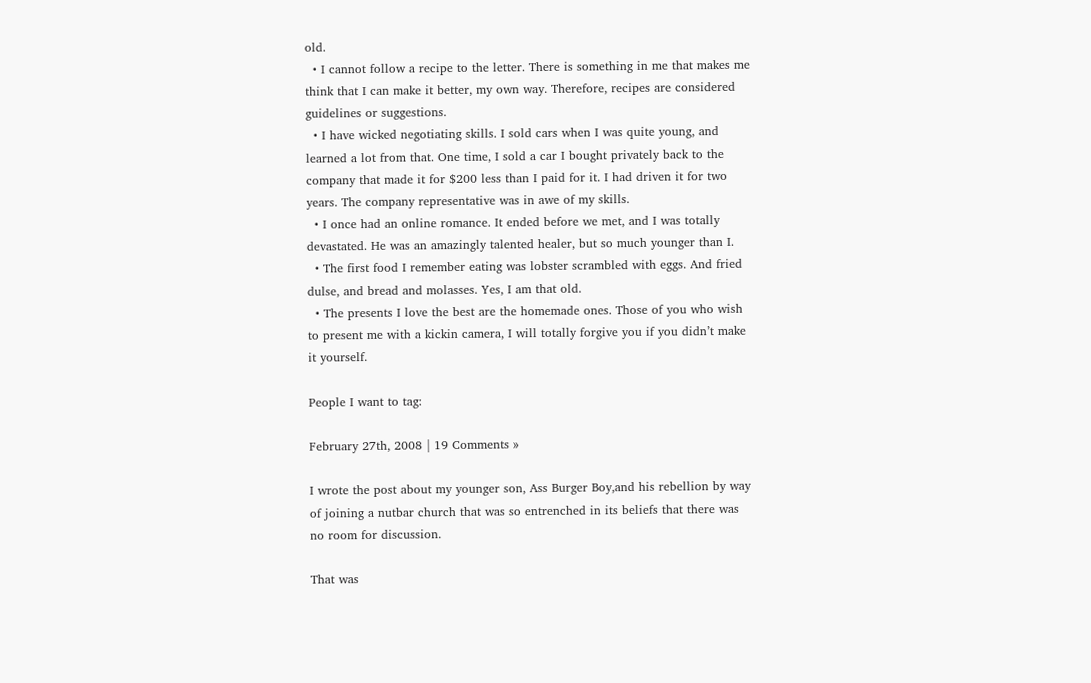old.
  • I cannot follow a recipe to the letter. There is something in me that makes me think that I can make it better, my own way. Therefore, recipes are considered guidelines or suggestions.
  • I have wicked negotiating skills. I sold cars when I was quite young, and learned a lot from that. One time, I sold a car I bought privately back to the company that made it for $200 less than I paid for it. I had driven it for two years. The company representative was in awe of my skills.
  • I once had an online romance. It ended before we met, and I was totally devastated. He was an amazingly talented healer, but so much younger than I.
  • The first food I remember eating was lobster scrambled with eggs. And fried dulse, and bread and molasses. Yes, I am that old.
  • The presents I love the best are the homemade ones. Those of you who wish to present me with a kickin camera, I will totally forgive you if you didn’t make it yourself.

People I want to tag:

February 27th, 2008 | 19 Comments »

I wrote the post about my younger son, Ass Burger Boy,and his rebellion by way of joining a nutbar church that was so entrenched in its beliefs that there was no room for discussion.

That was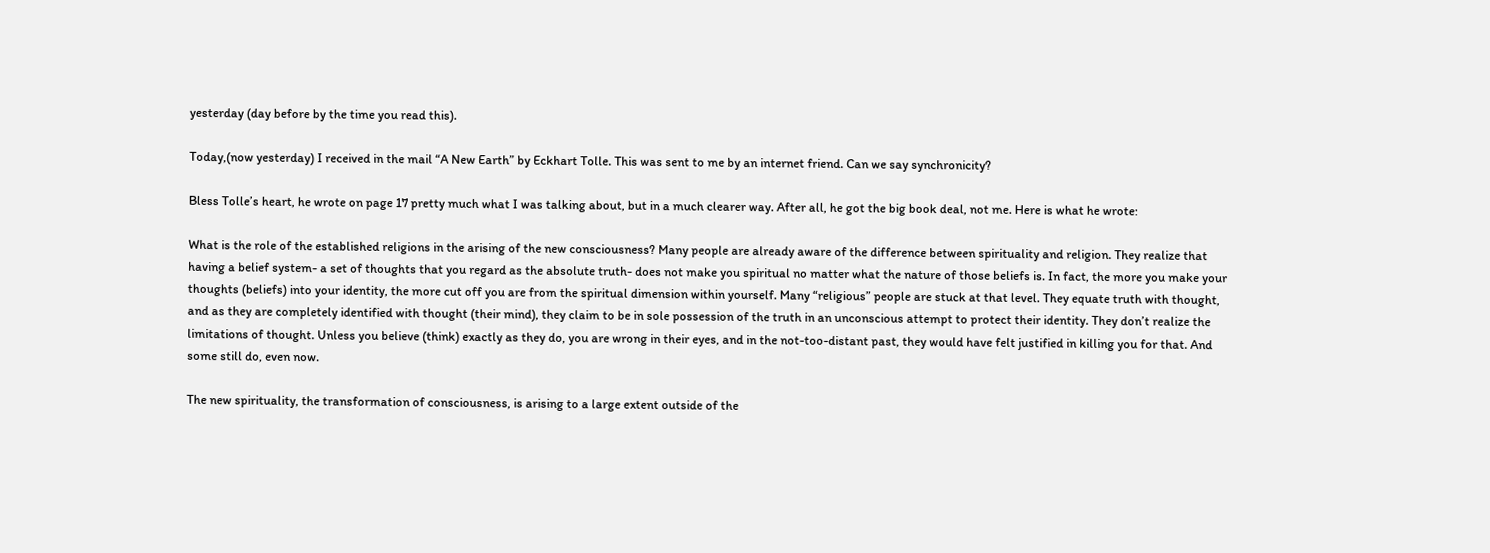yesterday (day before by the time you read this).

Today,(now yesterday) I received in the mail “A New Earth” by Eckhart Tolle. This was sent to me by an internet friend. Can we say synchronicity?

Bless Tolle’s heart, he wrote on page 17 pretty much what I was talking about, but in a much clearer way. After all, he got the big book deal, not me. Here is what he wrote:

What is the role of the established religions in the arising of the new consciousness? Many people are already aware of the difference between spirituality and religion. They realize that having a belief system- a set of thoughts that you regard as the absolute truth- does not make you spiritual no matter what the nature of those beliefs is. In fact, the more you make your thoughts (beliefs) into your identity, the more cut off you are from the spiritual dimension within yourself. Many “religious” people are stuck at that level. They equate truth with thought, and as they are completely identified with thought (their mind), they claim to be in sole possession of the truth in an unconscious attempt to protect their identity. They don’t realize the limitations of thought. Unless you believe (think) exactly as they do, you are wrong in their eyes, and in the not-too-distant past, they would have felt justified in killing you for that. And some still do, even now.

The new spirituality, the transformation of consciousness, is arising to a large extent outside of the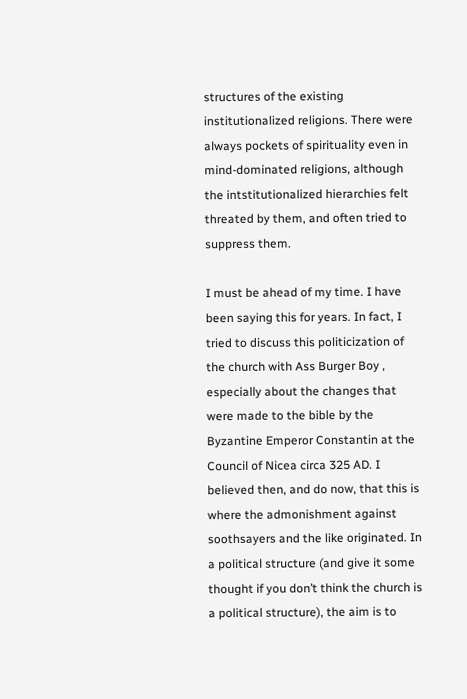structures of the existing institutionalized religions. There were always pockets of spirituality even in mind-dominated religions, although the intstitutionalized hierarchies felt threated by them, and often tried to suppress them.

I must be ahead of my time. I have been saying this for years. In fact, I tried to discuss this politicization of the church with Ass Burger Boy , especially about the changes that were made to the bible by the Byzantine Emperor Constantin at the Council of Nicea circa 325 AD. I believed then, and do now, that this is where the admonishment against soothsayers and the like originated. In a political structure (and give it some thought if you don’t think the church is a political structure), the aim is to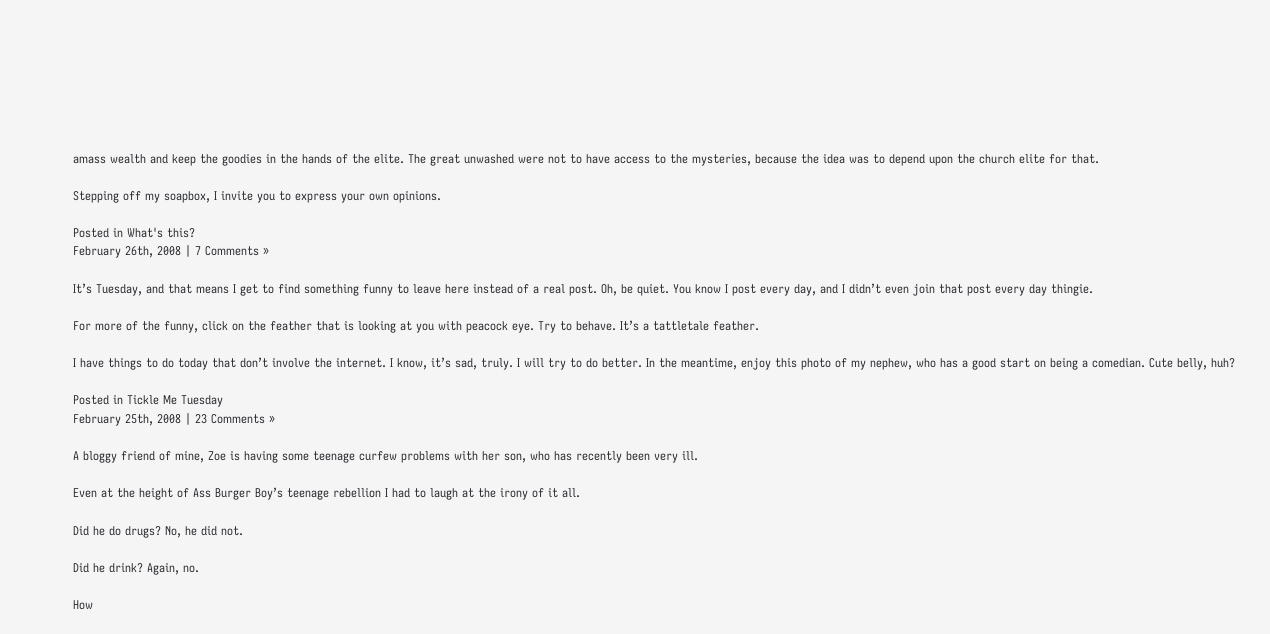amass wealth and keep the goodies in the hands of the elite. The great unwashed were not to have access to the mysteries, because the idea was to depend upon the church elite for that.

Stepping off my soapbox, I invite you to express your own opinions.

Posted in What's this?
February 26th, 2008 | 7 Comments »

It’s Tuesday, and that means I get to find something funny to leave here instead of a real post. Oh, be quiet. You know I post every day, and I didn’t even join that post every day thingie.

For more of the funny, click on the feather that is looking at you with peacock eye. Try to behave. It’s a tattletale feather.

I have things to do today that don’t involve the internet. I know, it’s sad, truly. I will try to do better. In the meantime, enjoy this photo of my nephew, who has a good start on being a comedian. Cute belly, huh?

Posted in Tickle Me Tuesday
February 25th, 2008 | 23 Comments »

A bloggy friend of mine, Zoe is having some teenage curfew problems with her son, who has recently been very ill.

Even at the height of Ass Burger Boy’s teenage rebellion I had to laugh at the irony of it all.

Did he do drugs? No, he did not.

Did he drink? Again, no.

How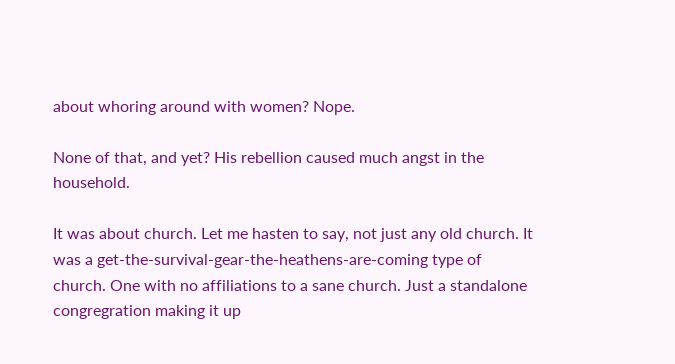about whoring around with women? Nope.

None of that, and yet? His rebellion caused much angst in the household.

It was about church. Let me hasten to say, not just any old church. It was a get-the-survival-gear-the-heathens-are-coming type of church. One with no affiliations to a sane church. Just a standalone congregration making it up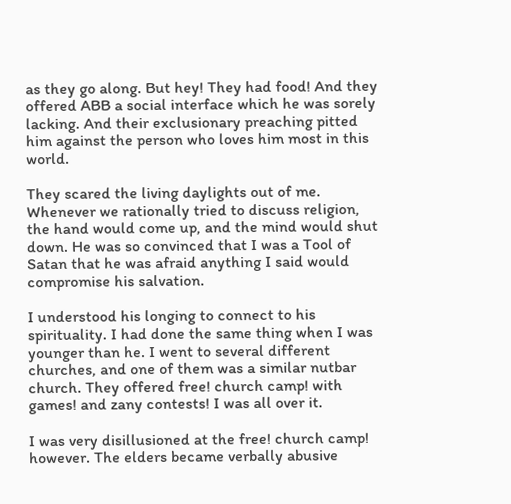as they go along. But hey! They had food! And they offered ABB a social interface which he was sorely lacking. And their exclusionary preaching pitted him against the person who loves him most in this world.

They scared the living daylights out of me. Whenever we rationally tried to discuss religion, the hand would come up, and the mind would shut down. He was so convinced that I was a Tool of Satan that he was afraid anything I said would compromise his salvation.

I understood his longing to connect to his spirituality. I had done the same thing when I was younger than he. I went to several different churches, and one of them was a similar nutbar church. They offered free! church camp! with games! and zany contests! I was all over it.

I was very disillusioned at the free! church camp! however. The elders became verbally abusive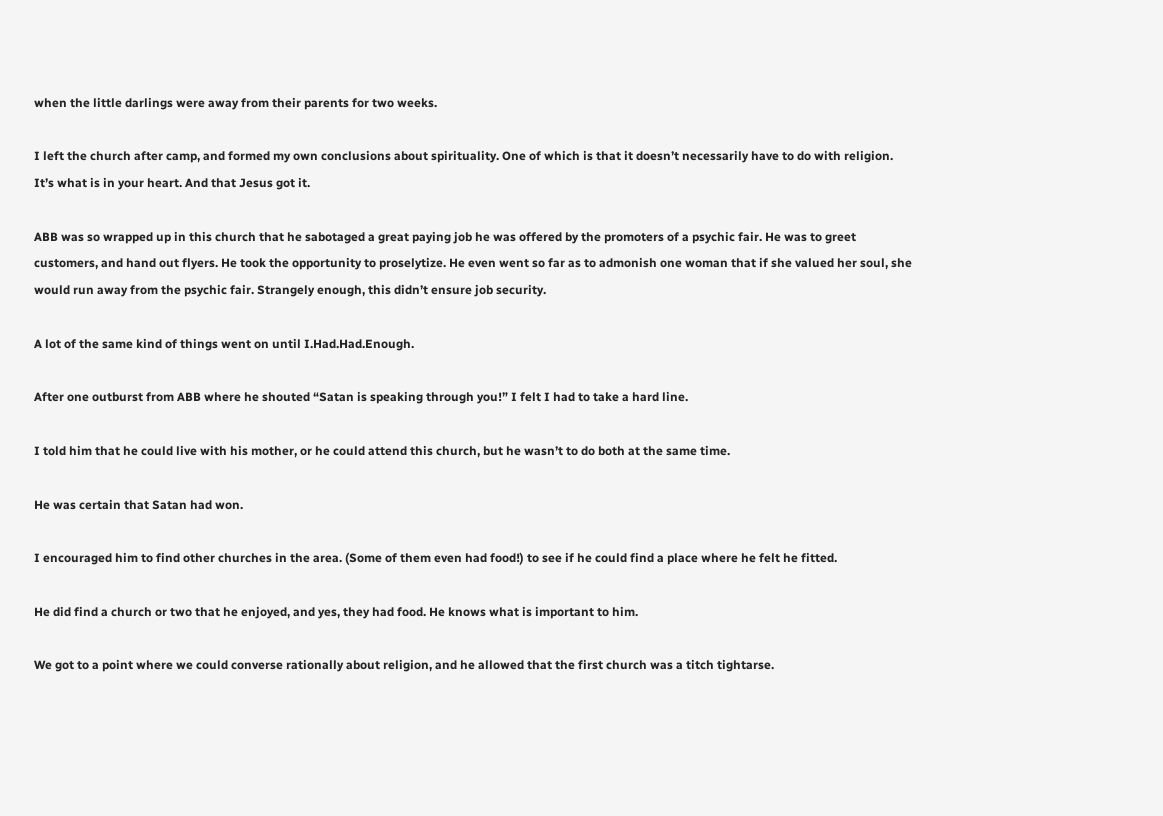when the little darlings were away from their parents for two weeks.

I left the church after camp, and formed my own conclusions about spirituality. One of which is that it doesn’t necessarily have to do with religion. It’s what is in your heart. And that Jesus got it.

ABB was so wrapped up in this church that he sabotaged a great paying job he was offered by the promoters of a psychic fair. He was to greet customers, and hand out flyers. He took the opportunity to proselytize. He even went so far as to admonish one woman that if she valued her soul, she would run away from the psychic fair. Strangely enough, this didn’t ensure job security.

A lot of the same kind of things went on until I.Had.Had.Enough.

After one outburst from ABB where he shouted “Satan is speaking through you!” I felt I had to take a hard line.

I told him that he could live with his mother, or he could attend this church, but he wasn’t to do both at the same time.

He was certain that Satan had won.

I encouraged him to find other churches in the area. (Some of them even had food!) to see if he could find a place where he felt he fitted.

He did find a church or two that he enjoyed, and yes, they had food. He knows what is important to him.

We got to a point where we could converse rationally about religion, and he allowed that the first church was a titch tightarse.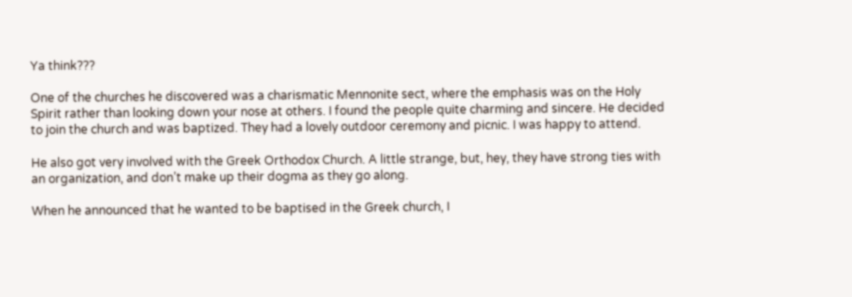Ya think???

One of the churches he discovered was a charismatic Mennonite sect, where the emphasis was on the Holy Spirit rather than looking down your nose at others. I found the people quite charming and sincere. He decided to join the church and was baptized. They had a lovely outdoor ceremony and picnic. I was happy to attend.

He also got very involved with the Greek Orthodox Church. A little strange, but, hey, they have strong ties with an organization, and don’t make up their dogma as they go along.

When he announced that he wanted to be baptised in the Greek church, I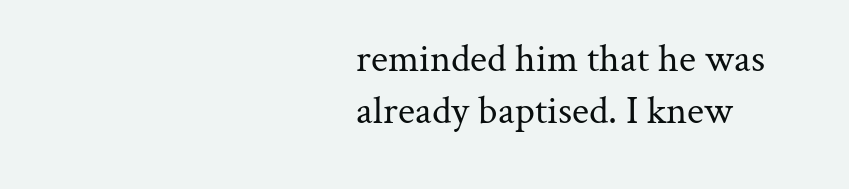reminded him that he was already baptised. I knew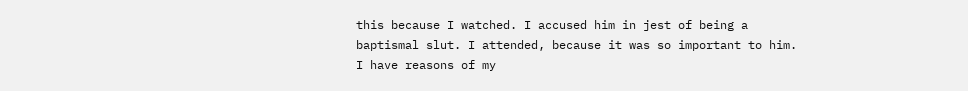this because I watched. I accused him in jest of being a baptismal slut. I attended, because it was so important to him. I have reasons of my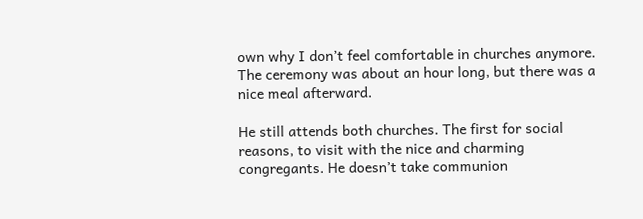own why I don’t feel comfortable in churches anymore. The ceremony was about an hour long, but there was a nice meal afterward.

He still attends both churches. The first for social reasons, to visit with the nice and charming congregants. He doesn’t take communion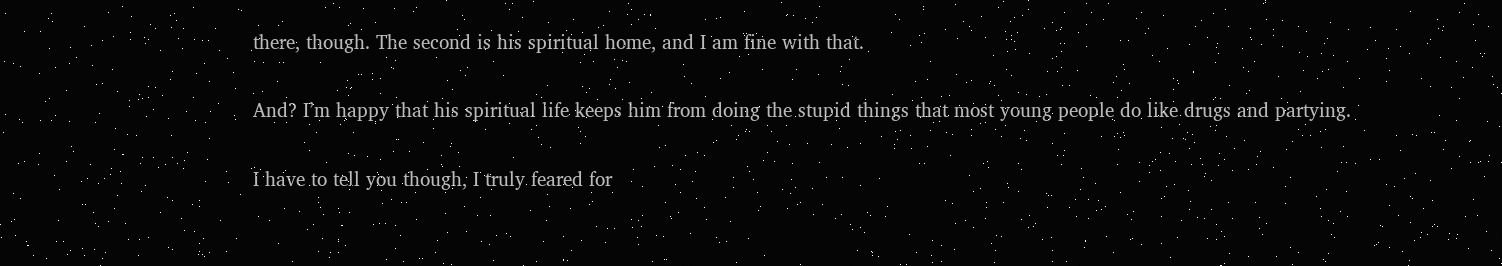there, though. The second is his spiritual home, and I am fine with that.

And? I’m happy that his spiritual life keeps him from doing the stupid things that most young people do like drugs and partying.

I have to tell you though, I truly feared for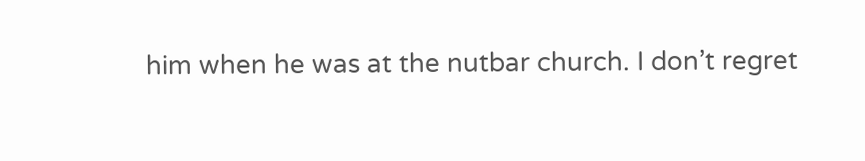him when he was at the nutbar church. I don’t regret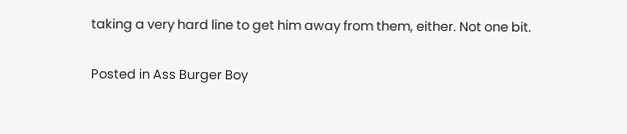taking a very hard line to get him away from them, either. Not one bit.

Posted in Ass Burger Boy